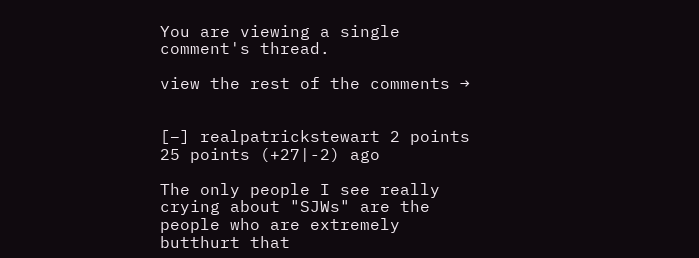You are viewing a single comment's thread.

view the rest of the comments →


[–] realpatrickstewart 2 points 25 points (+27|-2) ago

The only people I see really crying about "SJWs" are the people who are extremely butthurt that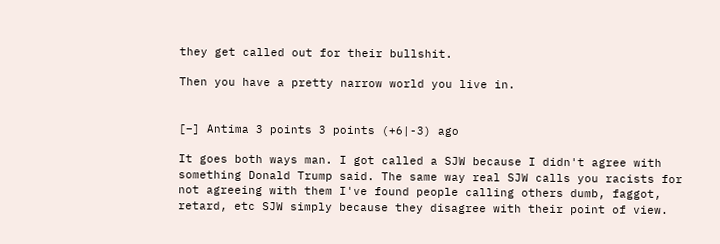they get called out for their bullshit.

Then you have a pretty narrow world you live in.


[–] Antima 3 points 3 points (+6|-3) ago

It goes both ways man. I got called a SJW because I didn't agree with something Donald Trump said. The same way real SJW calls you racists for not agreeing with them I've found people calling others dumb, faggot, retard, etc SJW simply because they disagree with their point of view.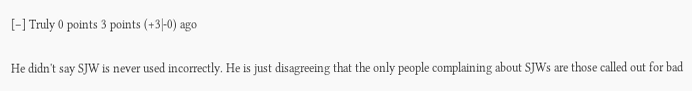[–] Truly 0 points 3 points (+3|-0) ago

He didn't say SJW is never used incorrectly. He is just disagreeing that the only people complaining about SJWs are those called out for bad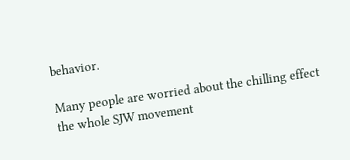behavior.

Many people are worried about the chilling effect the whole SJW movement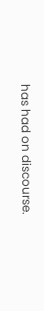has had on discourse.